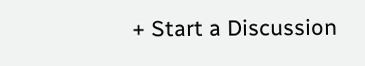+ Start a Discussion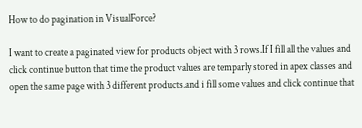How to do pagination in VisualForce?

I want to create a paginated view for products object with 3 rows.If I fill all the values and click continue button that time the product values are temparly stored in apex classes and open the same page with 3 different products.and i fill some values and click continue that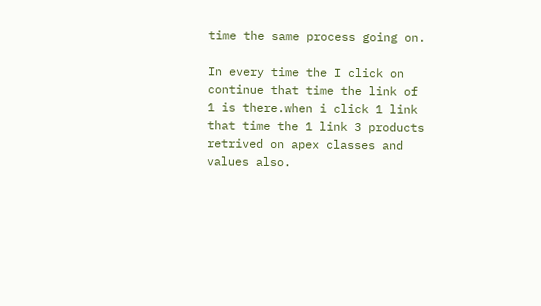time the same process going on.

In every time the I click on continue that time the link of 1 is there.when i click 1 link that time the 1 link 3 products retrived on apex classes and values also.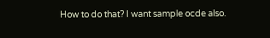How to do that? I want sample ocde also.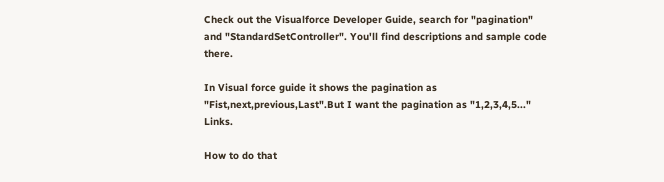Check out the Visualforce Developer Guide, search for "pagination" and "StandardSetController". You'll find descriptions and sample code there.

In Visual force guide it shows the pagination as "Fist,next,previous,Last".But I want the pagination as "1,2,3,4,5..." Links.

How to do that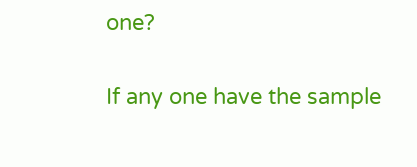one?

If any one have the sample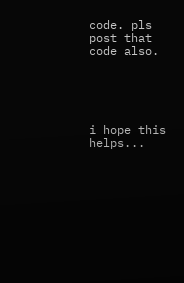code. pls post that code also.





i hope this helps...